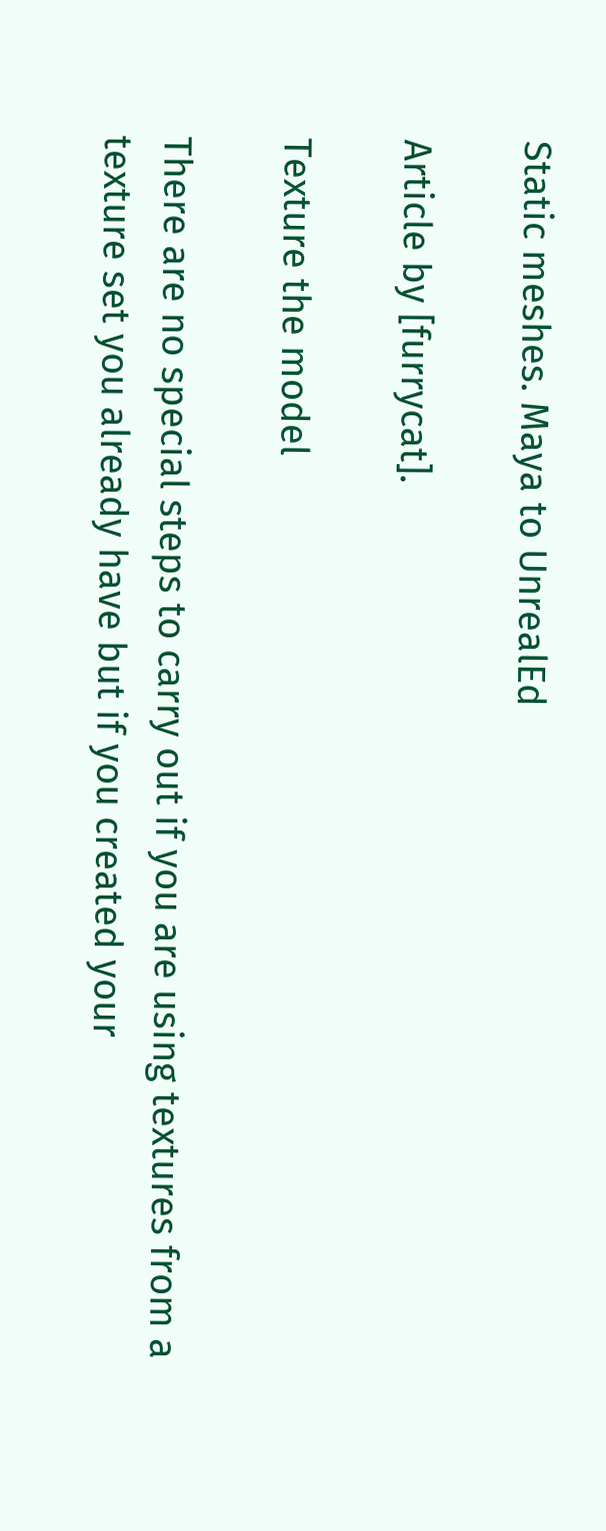Static meshes. Maya to UnrealEd

Article by [furrycat].

Texture the model

There are no special steps to carry out if you are using textures from a texture set you already have but if you created your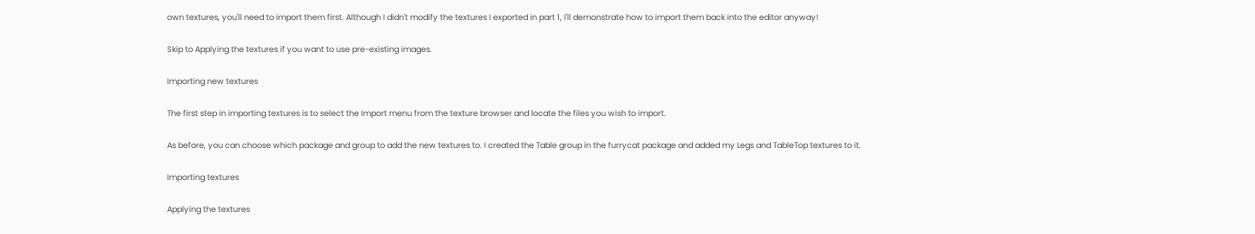own textures, you'll need to import them first. Although I didn't modify the textures I exported in part 1, I'll demonstrate how to import them back into the editor anyway!

Skip to Applying the textures if you want to use pre-existing images.

Importing new textures

The first step in importing textures is to select the Import menu from the texture browser and locate the files you wish to import.

As before, you can choose which package and group to add the new textures to. I created the Table group in the furrycat package and added my Legs and TableTop textures to it.

Importing textures

Applying the textures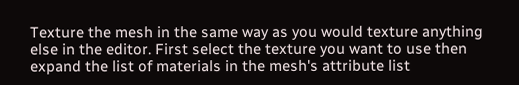Texture the mesh in the same way as you would texture anything else in the editor. First select the texture you want to use then expand the list of materials in the mesh's attribute list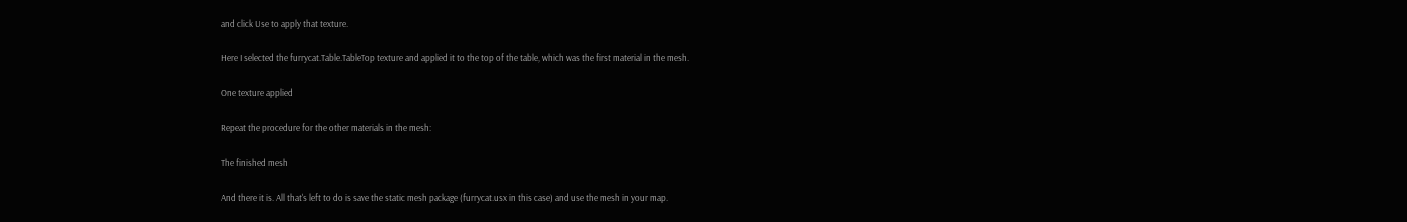and click Use to apply that texture.

Here I selected the furrycat.Table.TableTop texture and applied it to the top of the table, which was the first material in the mesh.

One texture applied

Repeat the procedure for the other materials in the mesh:

The finished mesh

And there it is. All that's left to do is save the static mesh package (furrycat.usx in this case) and use the mesh in your map.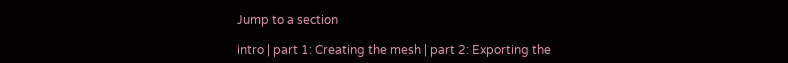Jump to a section

intro | part 1: Creating the mesh | part 2: Exporting the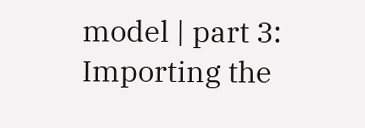model | part 3: Importing the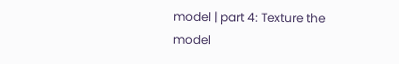model | part 4: Texture the model